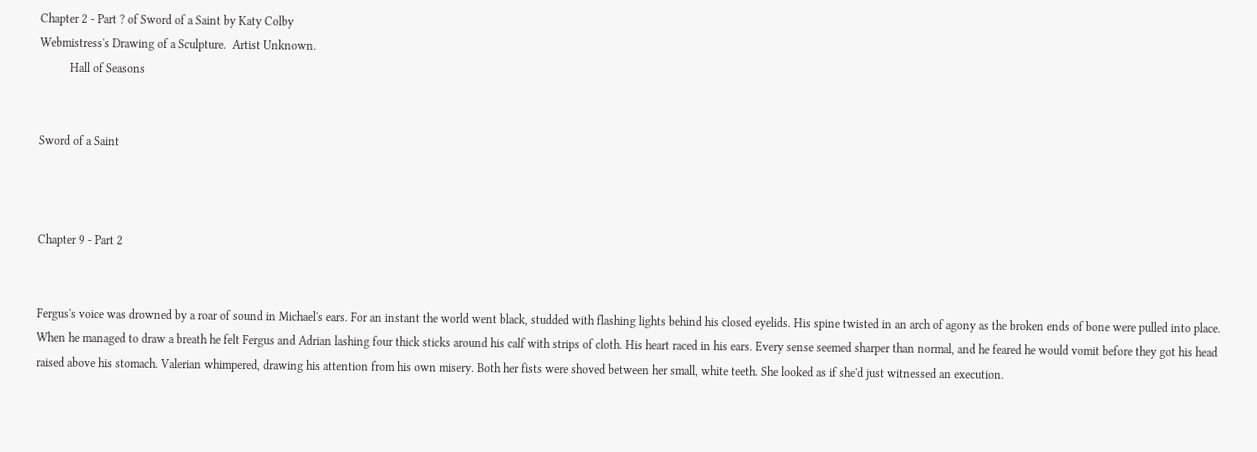Chapter 2 - Part ? of Sword of a Saint by Katy Colby
Webmistress's Drawing of a Sculpture.  Artist Unknown.
          Hall of Seasons


Sword of a Saint



Chapter 9 - Part 2


Fergus's voice was drowned by a roar of sound in Michael's ears. For an instant the world went black, studded with flashing lights behind his closed eyelids. His spine twisted in an arch of agony as the broken ends of bone were pulled into place. When he managed to draw a breath he felt Fergus and Adrian lashing four thick sticks around his calf with strips of cloth. His heart raced in his ears. Every sense seemed sharper than normal, and he feared he would vomit before they got his head raised above his stomach. Valerian whimpered, drawing his attention from his own misery. Both her fists were shoved between her small, white teeth. She looked as if she'd just witnessed an execution.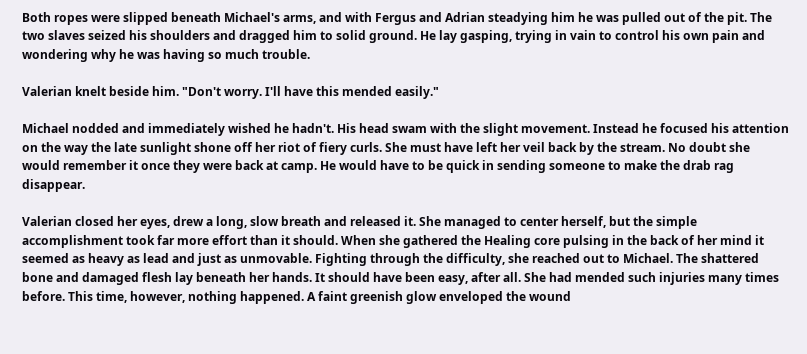Both ropes were slipped beneath Michael's arms, and with Fergus and Adrian steadying him he was pulled out of the pit. The two slaves seized his shoulders and dragged him to solid ground. He lay gasping, trying in vain to control his own pain and wondering why he was having so much trouble.

Valerian knelt beside him. "Don't worry. I'll have this mended easily."

Michael nodded and immediately wished he hadn't. His head swam with the slight movement. Instead he focused his attention on the way the late sunlight shone off her riot of fiery curls. She must have left her veil back by the stream. No doubt she would remember it once they were back at camp. He would have to be quick in sending someone to make the drab rag disappear.

Valerian closed her eyes, drew a long, slow breath and released it. She managed to center herself, but the simple accomplishment took far more effort than it should. When she gathered the Healing core pulsing in the back of her mind it seemed as heavy as lead and just as unmovable. Fighting through the difficulty, she reached out to Michael. The shattered bone and damaged flesh lay beneath her hands. It should have been easy, after all. She had mended such injuries many times before. This time, however, nothing happened. A faint greenish glow enveloped the wound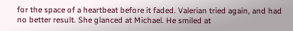for the space of a heartbeat before it faded. Valerian tried again, and had no better result. She glanced at Michael. He smiled at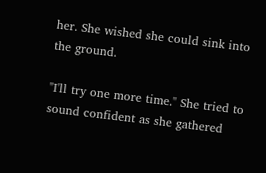her. She wished she could sink into the ground.

"I'll try one more time." She tried to sound confident as she gathered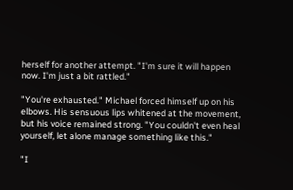herself for another attempt. "I'm sure it will happen now. I'm just a bit rattled."

"You're exhausted." Michael forced himself up on his elbows. His sensuous lips whitened at the movement, but his voice remained strong. "You couldn't even heal yourself, let alone manage something like this."

"I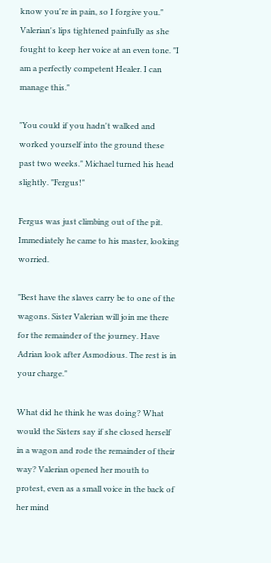know you're in pain, so I forgive you." Valerian's lips tightened painfully as she fought to keep her voice at an even tone. "I am a perfectly competent Healer. I can manage this."

"You could if you hadn't walked and worked yourself into the ground these past two weeks." Michael turned his head slightly. "Fergus!"

Fergus was just climbing out of the pit. Immediately he came to his master, looking worried.

"Best have the slaves carry be to one of the wagons. Sister Valerian will join me there for the remainder of the journey. Have Adrian look after Asmodious. The rest is in your charge."

What did he think he was doing? What would the Sisters say if she closed herself in a wagon and rode the remainder of their way? Valerian opened her mouth to protest, even as a small voice in the back of her mind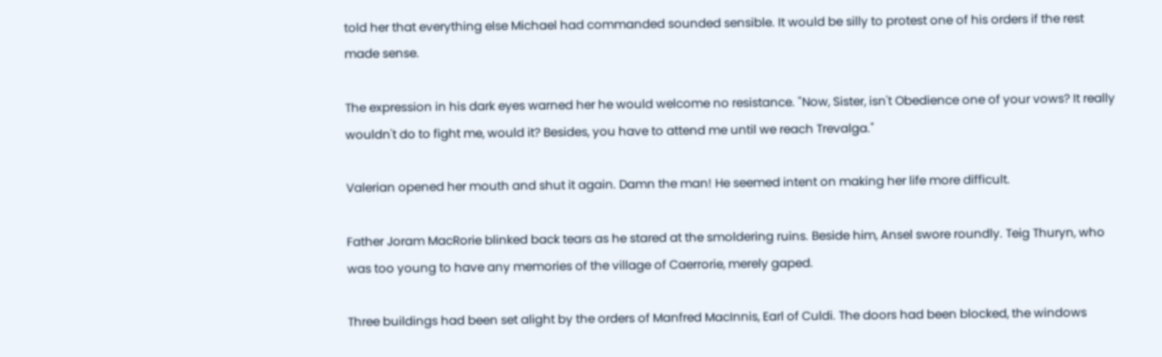told her that everything else Michael had commanded sounded sensible. It would be silly to protest one of his orders if the rest made sense.

The expression in his dark eyes warned her he would welcome no resistance. "Now, Sister, isn't Obedience one of your vows? It really wouldn't do to fight me, would it? Besides, you have to attend me until we reach Trevalga."

Valerian opened her mouth and shut it again. Damn the man! He seemed intent on making her life more difficult.

Father Joram MacRorie blinked back tears as he stared at the smoldering ruins. Beside him, Ansel swore roundly. Teig Thuryn, who was too young to have any memories of the village of Caerrorie, merely gaped.

Three buildings had been set alight by the orders of Manfred MacInnis, Earl of Culdi. The doors had been blocked, the windows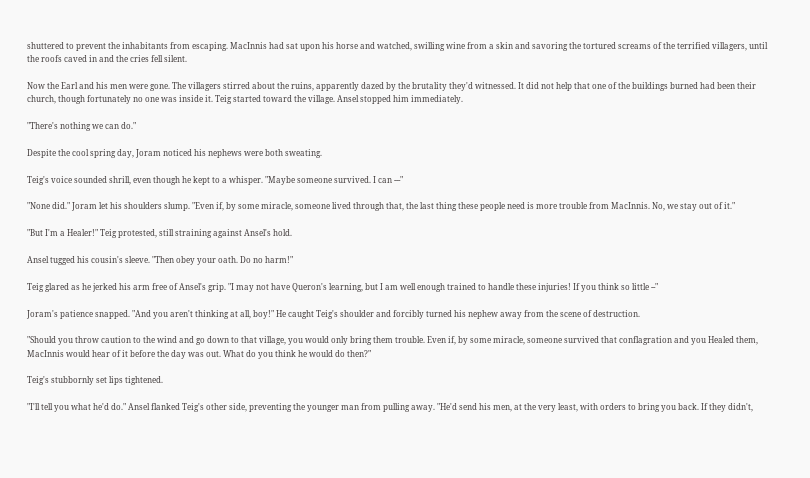shuttered to prevent the inhabitants from escaping. MacInnis had sat upon his horse and watched, swilling wine from a skin and savoring the tortured screams of the terrified villagers, until the roofs caved in and the cries fell silent.

Now the Earl and his men were gone. The villagers stirred about the ruins, apparently dazed by the brutality they'd witnessed. It did not help that one of the buildings burned had been their church, though fortunately no one was inside it. Teig started toward the village. Ansel stopped him immediately.

"There's nothing we can do."

Despite the cool spring day, Joram noticed his nephews were both sweating.

Teig's voice sounded shrill, even though he kept to a whisper. "Maybe someone survived. I can ---"

"None did." Joram let his shoulders slump. "Even if, by some miracle, someone lived through that, the last thing these people need is more trouble from MacInnis. No, we stay out of it."

"But I'm a Healer!" Teig protested, still straining against Ansel's hold.

Ansel tugged his cousin's sleeve. "Then obey your oath. Do no harm!"

Teig glared as he jerked his arm free of Ansel's grip. "I may not have Queron's learning, but I am well enough trained to handle these injuries! If you think so little --"

Joram's patience snapped. "And you aren't thinking at all, boy!" He caught Teig's shoulder and forcibly turned his nephew away from the scene of destruction.

"Should you throw caution to the wind and go down to that village, you would only bring them trouble. Even if, by some miracle, someone survived that conflagration and you Healed them, MacInnis would hear of it before the day was out. What do you think he would do then?"

Teig's stubbornly set lips tightened.

"I'll tell you what he'd do." Ansel flanked Teig's other side, preventing the younger man from pulling away. "He'd send his men, at the very least, with orders to bring you back. If they didn't,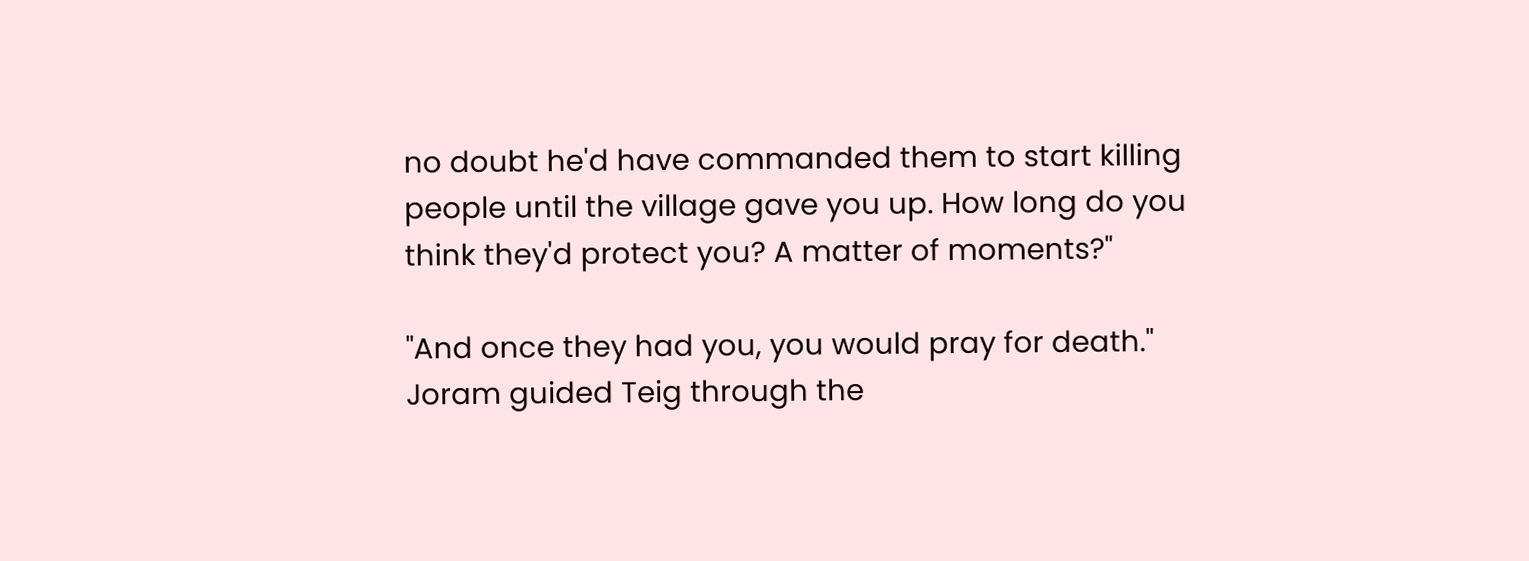no doubt he'd have commanded them to start killing people until the village gave you up. How long do you think they'd protect you? A matter of moments?"

"And once they had you, you would pray for death." Joram guided Teig through the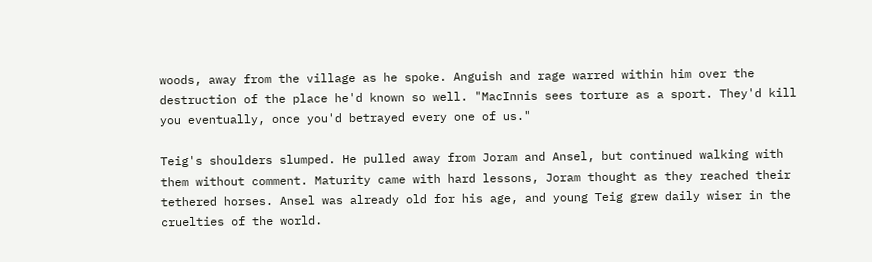woods, away from the village as he spoke. Anguish and rage warred within him over the destruction of the place he'd known so well. "MacInnis sees torture as a sport. They'd kill you eventually, once you'd betrayed every one of us."

Teig's shoulders slumped. He pulled away from Joram and Ansel, but continued walking with them without comment. Maturity came with hard lessons, Joram thought as they reached their tethered horses. Ansel was already old for his age, and young Teig grew daily wiser in the cruelties of the world.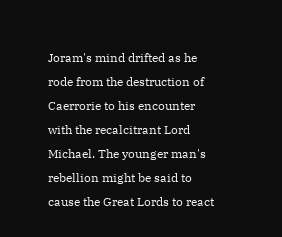Joram's mind drifted as he rode from the destruction of Caerrorie to his encounter with the recalcitrant Lord Michael. The younger man's rebellion might be said to cause the Great Lords to react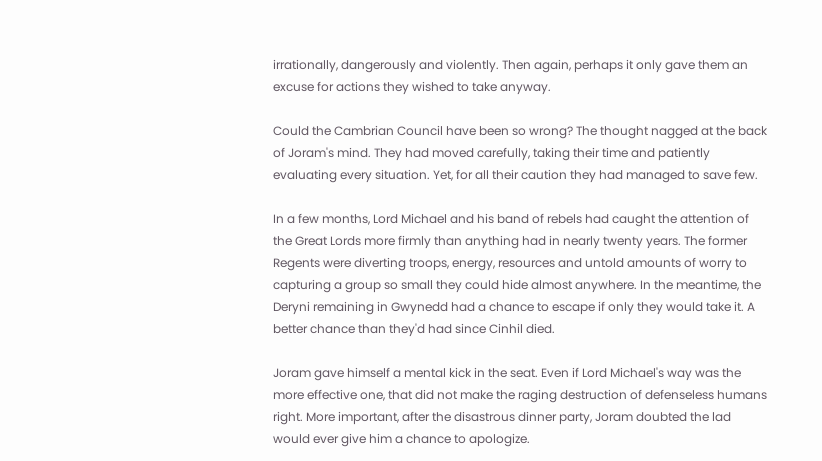irrationally, dangerously and violently. Then again, perhaps it only gave them an excuse for actions they wished to take anyway.

Could the Cambrian Council have been so wrong? The thought nagged at the back of Joram's mind. They had moved carefully, taking their time and patiently evaluating every situation. Yet, for all their caution they had managed to save few.

In a few months, Lord Michael and his band of rebels had caught the attention of the Great Lords more firmly than anything had in nearly twenty years. The former Regents were diverting troops, energy, resources and untold amounts of worry to capturing a group so small they could hide almost anywhere. In the meantime, the Deryni remaining in Gwynedd had a chance to escape if only they would take it. A better chance than they'd had since Cinhil died.

Joram gave himself a mental kick in the seat. Even if Lord Michael's way was the more effective one, that did not make the raging destruction of defenseless humans right. More important, after the disastrous dinner party, Joram doubted the lad would ever give him a chance to apologize.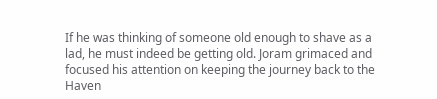If he was thinking of someone old enough to shave as a lad, he must indeed be getting old. Joram grimaced and focused his attention on keeping the journey back to the Haven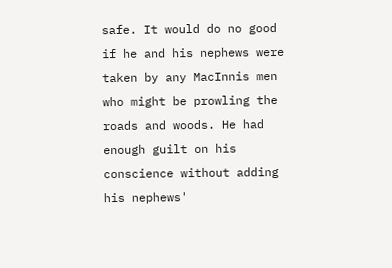safe. It would do no good if he and his nephews were taken by any MacInnis men who might be prowling the roads and woods. He had enough guilt on his conscience without adding his nephews'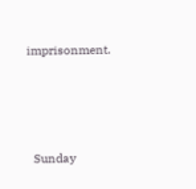imprisonment.





  Sunday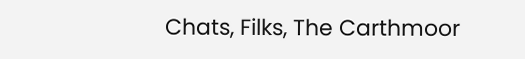Chats, Filks, The Carthmoor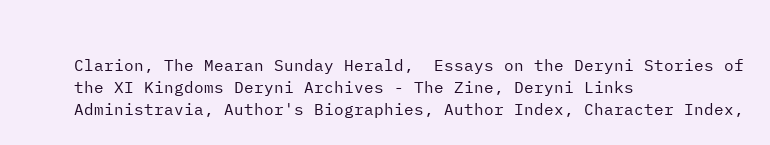Clarion, The Mearan Sunday Herald,  Essays on the Deryni Stories of the XI Kingdoms Deryni Archives - The Zine, Deryni Links Administravia, Author's Biographies, Author Index, Character Index,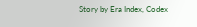Story by Era Index, Codex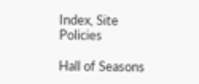Index, Site Policies

Hall of Seasons